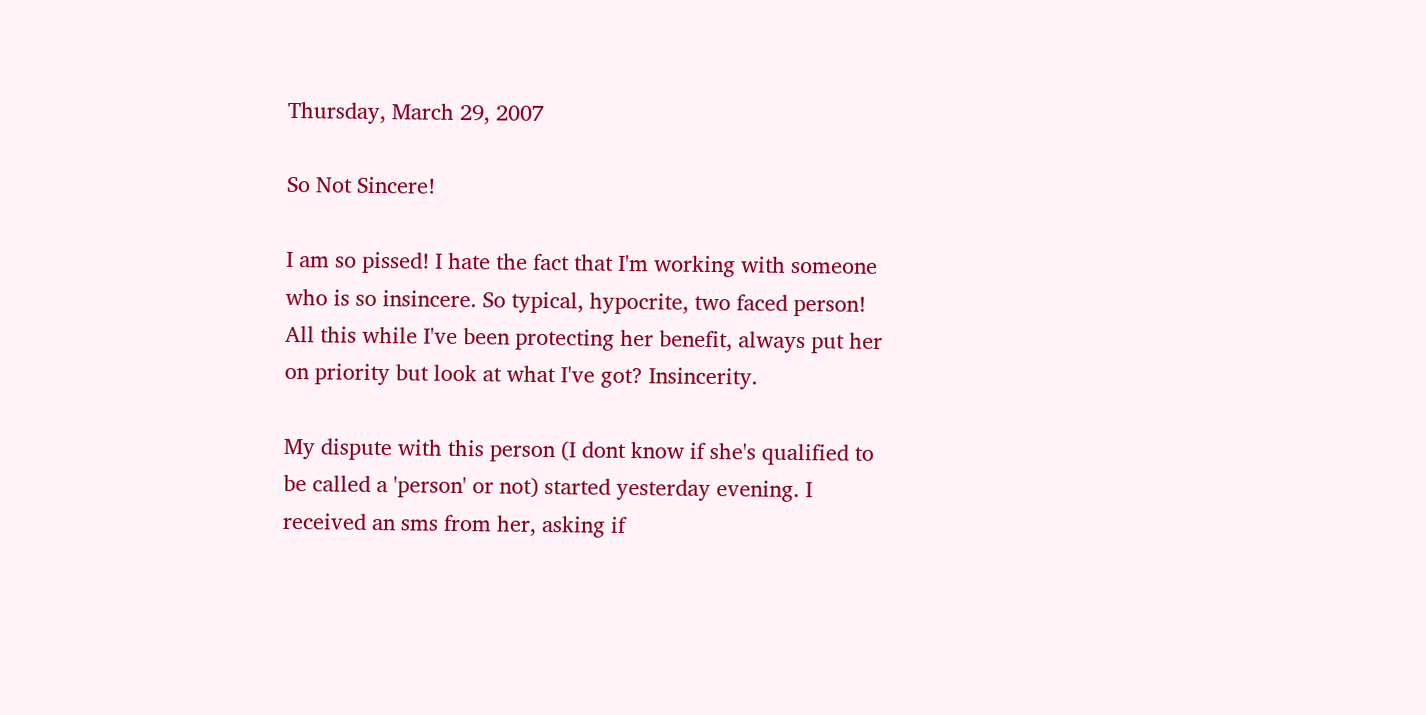Thursday, March 29, 2007

So Not Sincere!

I am so pissed! I hate the fact that I'm working with someone who is so insincere. So typical, hypocrite, two faced person! All this while I've been protecting her benefit, always put her on priority but look at what I've got? Insincerity.

My dispute with this person (I dont know if she's qualified to be called a 'person' or not) started yesterday evening. I received an sms from her, asking if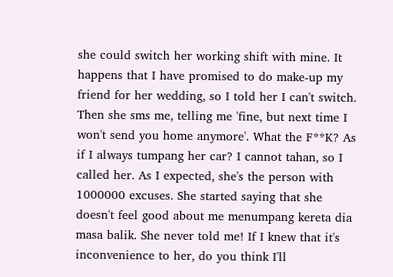she could switch her working shift with mine. It happens that I have promised to do make-up my friend for her wedding, so I told her I can't switch. Then she sms me, telling me 'fine, but next time I won't send you home anymore'. What the F**K? As if I always tumpang her car? I cannot tahan, so I called her. As I expected, she's the person with 1000000 excuses. She started saying that she doesn't feel good about me menumpang kereta dia masa balik. She never told me! If I knew that it's inconvenience to her, do you think I'll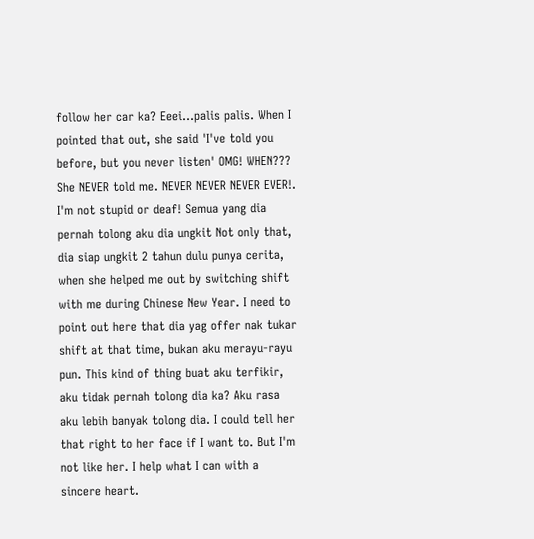follow her car ka? Eeei...palis palis. When I pointed that out, she said 'I've told you before, but you never listen' OMG! WHEN??? She NEVER told me. NEVER NEVER NEVER EVER!. I'm not stupid or deaf! Semua yang dia pernah tolong aku dia ungkit Not only that, dia siap ungkit 2 tahun dulu punya cerita, when she helped me out by switching shift with me during Chinese New Year. I need to point out here that dia yag offer nak tukar shift at that time, bukan aku merayu-rayu pun. This kind of thing buat aku terfikir, aku tidak pernah tolong dia ka? Aku rasa aku lebih banyak tolong dia. I could tell her that right to her face if I want to. But I'm not like her. I help what I can with a sincere heart.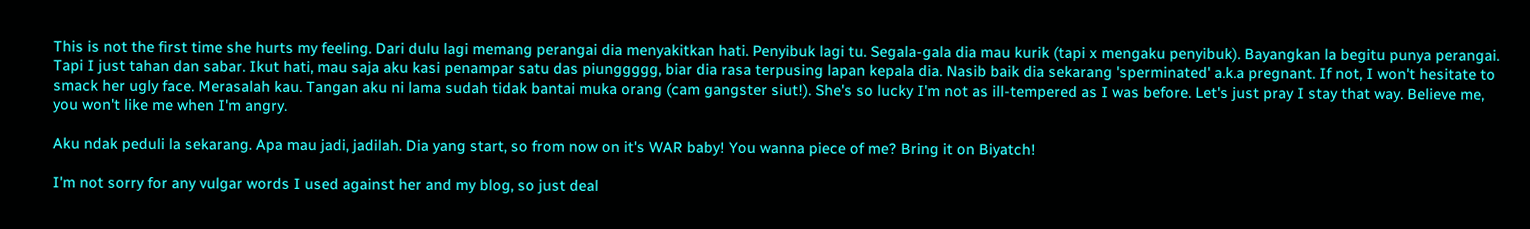This is not the first time she hurts my feeling. Dari dulu lagi memang perangai dia menyakitkan hati. Penyibuk lagi tu. Segala-gala dia mau kurik (tapi x mengaku penyibuk). Bayangkan la begitu punya perangai. Tapi I just tahan dan sabar. Ikut hati, mau saja aku kasi penampar satu das piunggggg, biar dia rasa terpusing lapan kepala dia. Nasib baik dia sekarang 'sperminated' a.k.a pregnant. If not, I won't hesitate to smack her ugly face. Merasalah kau. Tangan aku ni lama sudah tidak bantai muka orang (cam gangster siut!). She's so lucky I'm not as ill-tempered as I was before. Let's just pray I stay that way. Believe me, you won't like me when I'm angry.

Aku ndak peduli la sekarang. Apa mau jadi, jadilah. Dia yang start, so from now on it's WAR baby! You wanna piece of me? Bring it on Biyatch!

I'm not sorry for any vulgar words I used against her and my blog, so just deal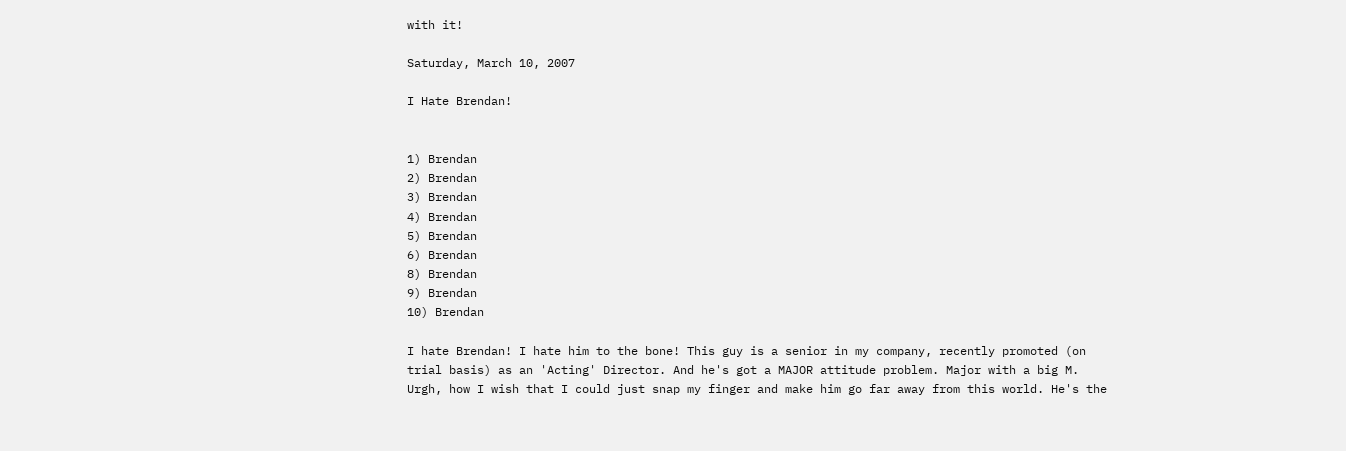with it!

Saturday, March 10, 2007

I Hate Brendan!


1) Brendan
2) Brendan
3) Brendan
4) Brendan
5) Brendan
6) Brendan
8) Brendan
9) Brendan
10) Brendan

I hate Brendan! I hate him to the bone! This guy is a senior in my company, recently promoted (on trial basis) as an 'Acting' Director. And he's got a MAJOR attitude problem. Major with a big M. Urgh, how I wish that I could just snap my finger and make him go far away from this world. He's the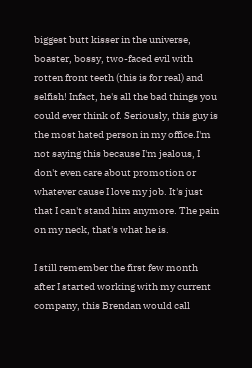biggest butt kisser in the universe, boaster, bossy, two-faced evil with rotten front teeth (this is for real) and selfish! Infact, he's all the bad things you could ever think of. Seriously, this guy is the most hated person in my office.I'm not saying this because I'm jealous, I don't even care about promotion or whatever cause I love my job. It's just that I can't stand him anymore. The pain on my neck, that's what he is.

I still remember the first few month after I started working with my current company, this Brendan would call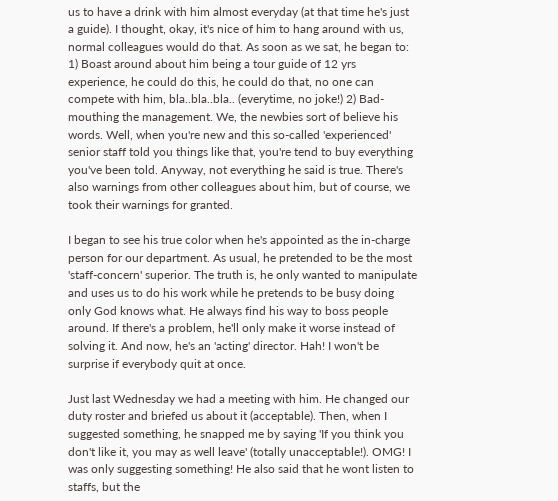us to have a drink with him almost everyday (at that time he's just a guide). I thought, okay, it's nice of him to hang around with us, normal colleagues would do that. As soon as we sat, he began to: 1) Boast around about him being a tour guide of 12 yrs experience, he could do this, he could do that, no one can compete with him, bla..bla..bla.. (everytime, no joke!) 2) Bad-mouthing the management. We, the newbies sort of believe his words. Well, when you're new and this so-called 'experienced' senior staff told you things like that, you're tend to buy everything you've been told. Anyway, not everything he said is true. There's also warnings from other colleagues about him, but of course, we took their warnings for granted.

I began to see his true color when he's appointed as the in-charge person for our department. As usual, he pretended to be the most 'staff-concern' superior. The truth is, he only wanted to manipulate and uses us to do his work while he pretends to be busy doing only God knows what. He always find his way to boss people around. If there's a problem, he'll only make it worse instead of solving it. And now, he's an 'acting' director. Hah! I won't be surprise if everybody quit at once.

Just last Wednesday we had a meeting with him. He changed our duty roster and briefed us about it (acceptable). Then, when I suggested something, he snapped me by saying 'If you think you don't like it, you may as well leave' (totally unacceptable!). OMG! I was only suggesting something! He also said that he wont listen to staffs, but the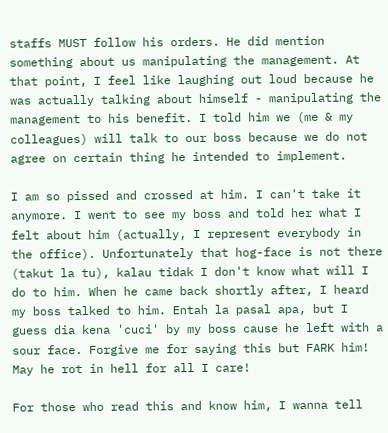staffs MUST follow his orders. He did mention something about us manipulating the management. At that point, I feel like laughing out loud because he was actually talking about himself - manipulating the management to his benefit. I told him we (me & my colleagues) will talk to our boss because we do not agree on certain thing he intended to implement.

I am so pissed and crossed at him. I can't take it anymore. I went to see my boss and told her what I felt about him (actually, I represent everybody in the office). Unfortunately that hog-face is not there (takut la tu), kalau tidak I don't know what will I do to him. When he came back shortly after, I heard my boss talked to him. Entah la pasal apa, but I guess dia kena 'cuci' by my boss cause he left with a sour face. Forgive me for saying this but FARK him! May he rot in hell for all I care!

For those who read this and know him, I wanna tell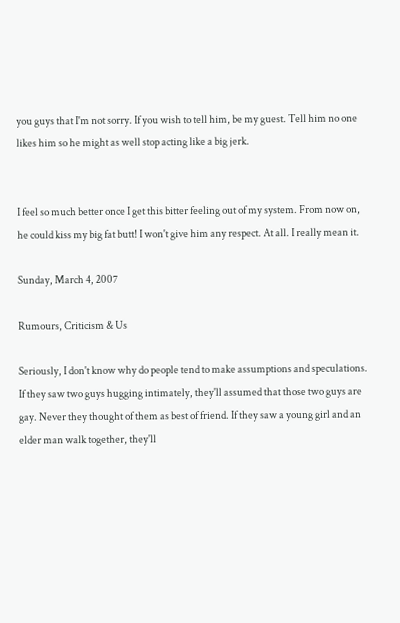you guys that I'm not sorry. If you wish to tell him, be my guest. Tell him no one likes him so he might as well stop acting like a big jerk.


I feel so much better once I get this bitter feeling out of my system. From now on, he could kiss my big fat butt! I won't give him any respect. At all. I really mean it.

Sunday, March 4, 2007

Rumours, Criticism & Us

Seriously, I don't know why do people tend to make assumptions and speculations. If they saw two guys hugging intimately, they'll assumed that those two guys are gay. Never they thought of them as best of friend. If they saw a young girl and an elder man walk together, they'll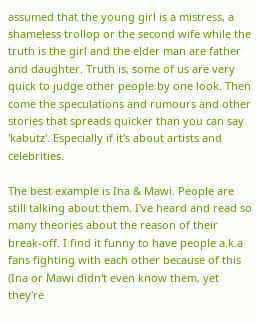assumed that the young girl is a mistress, a shameless trollop or the second wife while the truth is the girl and the elder man are father and daughter. Truth is, some of us are very quick to judge other people by one look. Then come the speculations and rumours and other stories that spreads quicker than you can say 'kabutz'. Especially if it's about artists and celebrities.

The best example is Ina & Mawi. People are still talking about them. I've heard and read so many theories about the reason of their break-off. I find it funny to have people a.k.a fans fighting with each other because of this (Ina or Mawi didn't even know them, yet they're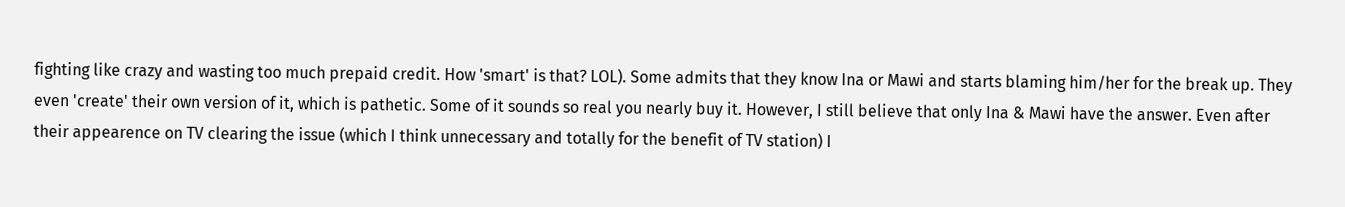fighting like crazy and wasting too much prepaid credit. How 'smart' is that? LOL). Some admits that they know Ina or Mawi and starts blaming him/her for the break up. They even 'create' their own version of it, which is pathetic. Some of it sounds so real you nearly buy it. However, I still believe that only Ina & Mawi have the answer. Even after their appearence on TV clearing the issue (which I think unnecessary and totally for the benefit of TV station) I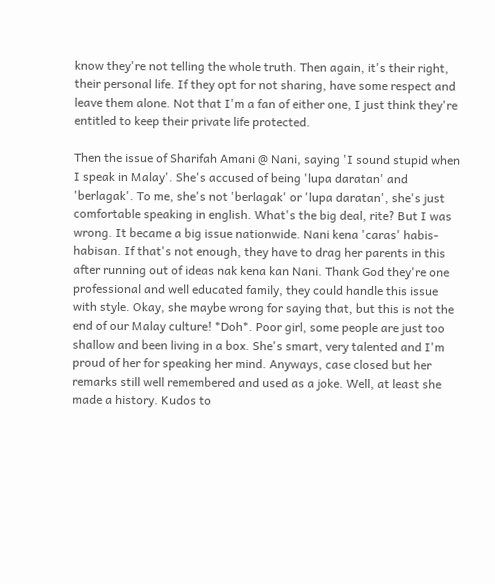know they're not telling the whole truth. Then again, it's their right, their personal life. If they opt for not sharing, have some respect and leave them alone. Not that I'm a fan of either one, I just think they're entitled to keep their private life protected.

Then the issue of Sharifah Amani @ Nani, saying 'I sound stupid when I speak in Malay'. She's accused of being 'lupa daratan' and 'berlagak'. To me, she's not 'berlagak' or 'lupa daratan', she's just comfortable speaking in english. What's the big deal, rite? But I was wrong. It became a big issue nationwide. Nani kena 'caras' habis-habisan. If that's not enough, they have to drag her parents in this after running out of ideas nak kena kan Nani. Thank God they're one professional and well educated family, they could handle this issue with style. Okay, she maybe wrong for saying that, but this is not the end of our Malay culture! *Doh*. Poor girl, some people are just too shallow and been living in a box. She's smart, very talented and I'm proud of her for speaking her mind. Anyways, case closed but her remarks still well remembered and used as a joke. Well, at least she made a history. Kudos to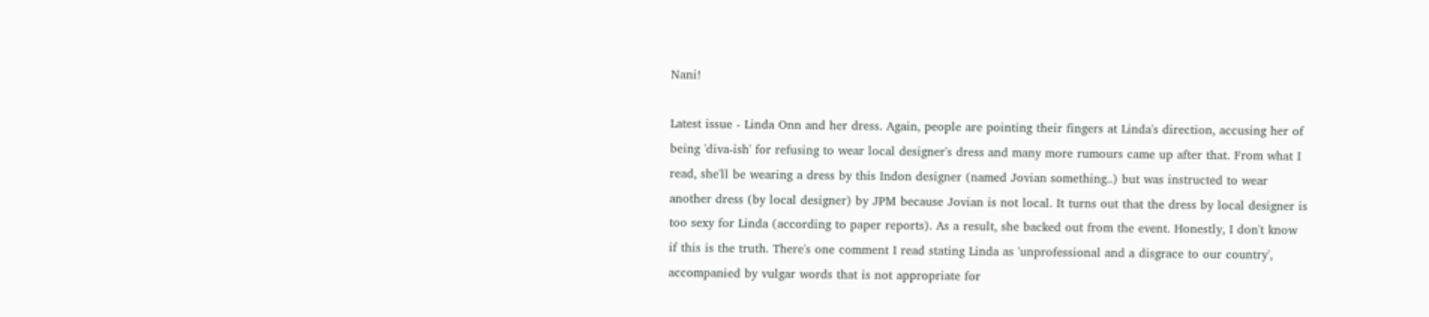Nani!

Latest issue - Linda Onn and her dress. Again, people are pointing their fingers at Linda's direction, accusing her of being 'diva-ish' for refusing to wear local designer's dress and many more rumours came up after that. From what I read, she'll be wearing a dress by this Indon designer (named Jovian something..) but was instructed to wear another dress (by local designer) by JPM because Jovian is not local. It turns out that the dress by local designer is too sexy for Linda (according to paper reports). As a result, she backed out from the event. Honestly, I don't know if this is the truth. There's one comment I read stating Linda as 'unprofessional and a disgrace to our country', accompanied by vulgar words that is not appropriate for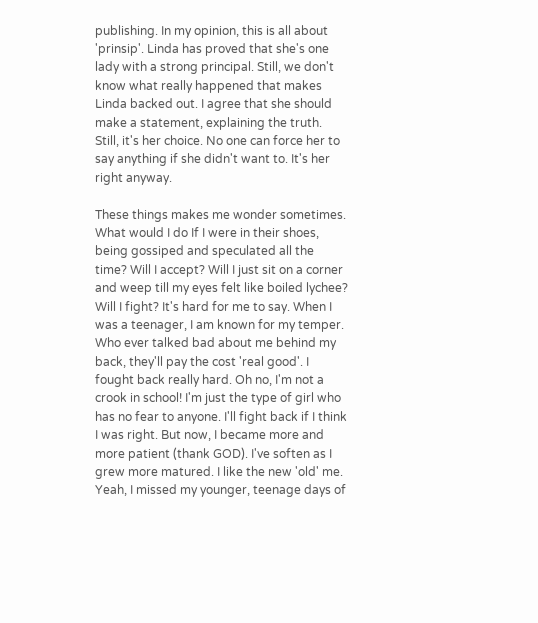publishing. In my opinion, this is all about 'prinsip'. Linda has proved that she's one lady with a strong principal. Still, we don't know what really happened that makes Linda backed out. I agree that she should make a statement, explaining the truth. Still, it's her choice. No one can force her to say anything if she didn't want to. It's her right anyway.

These things makes me wonder sometimes. What would I do If I were in their shoes, being gossiped and speculated all the time? Will I accept? Will I just sit on a corner and weep till my eyes felt like boiled lychee? Will I fight? It's hard for me to say. When I was a teenager, I am known for my temper. Who ever talked bad about me behind my back, they'll pay the cost 'real good'. I fought back really hard. Oh no, I'm not a crook in school! I'm just the type of girl who has no fear to anyone. I'll fight back if I think I was right. But now, I became more and more patient (thank GOD). I've soften as I grew more matured. I like the new 'old' me. Yeah, I missed my younger, teenage days of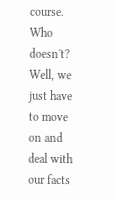course. Who doesn't? Well, we just have to move on and deal with our facts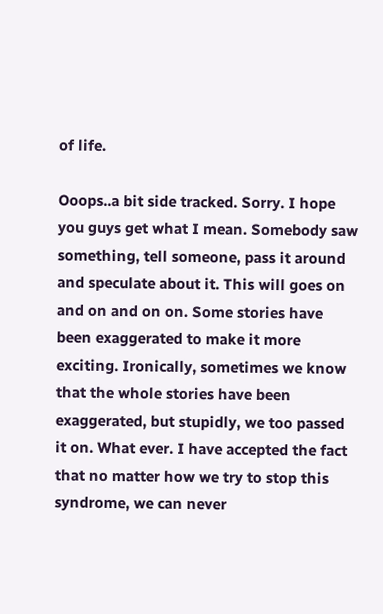of life.

Ooops..a bit side tracked. Sorry. I hope you guys get what I mean. Somebody saw something, tell someone, pass it around and speculate about it. This will goes on and on and on on. Some stories have been exaggerated to make it more exciting. Ironically, sometimes we know that the whole stories have been exaggerated, but stupidly, we too passed it on. What ever. I have accepted the fact that no matter how we try to stop this syndrome, we can never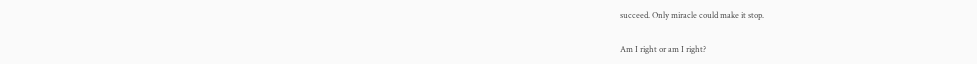succeed. Only miracle could make it stop.

Am I right or am I right?